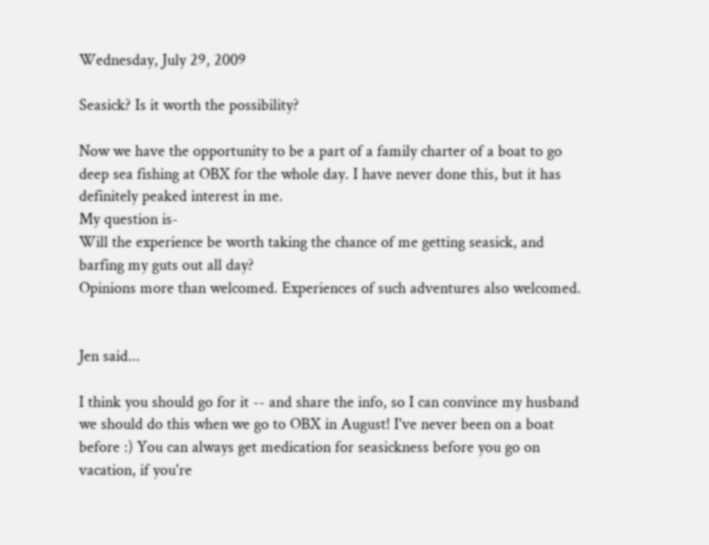Wednesday, July 29, 2009

Seasick? Is it worth the possibility?

Now we have the opportunity to be a part of a family charter of a boat to go deep sea fishing at OBX for the whole day. I have never done this, but it has definitely peaked interest in me.
My question is-
Will the experience be worth taking the chance of me getting seasick, and barfing my guts out all day?
Opinions more than welcomed. Experiences of such adventures also welcomed.


Jen said...

I think you should go for it -- and share the info, so I can convince my husband we should do this when we go to OBX in August! I've never been on a boat before :) You can always get medication for seasickness before you go on vacation, if you're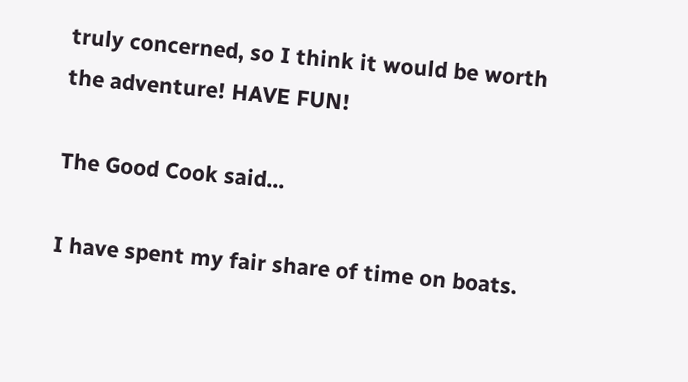truly concerned, so I think it would be worth the adventure! HAVE FUN!

The Good Cook said...

I have spent my fair share of time on boats.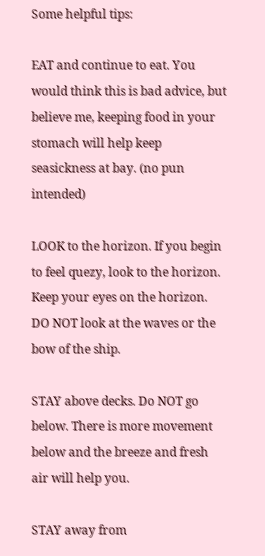Some helpful tips:

EAT and continue to eat. You would think this is bad advice, but believe me, keeping food in your stomach will help keep seasickness at bay. (no pun intended)

LOOK to the horizon. If you begin to feel quezy, look to the horizon. Keep your eyes on the horizon. DO NOT look at the waves or the bow of the ship.

STAY above decks. Do NOT go below. There is more movement below and the breeze and fresh air will help you.

STAY away from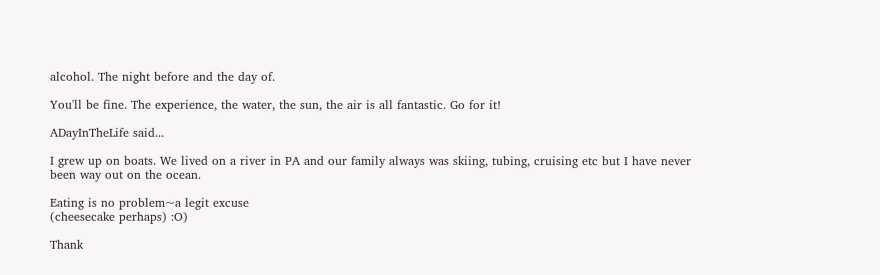alcohol. The night before and the day of.

You'll be fine. The experience, the water, the sun, the air is all fantastic. Go for it!

ADayInTheLife said...

I grew up on boats. We lived on a river in PA and our family always was skiing, tubing, cruising etc but I have never been way out on the ocean.

Eating is no problem~a legit excuse
(cheesecake perhaps) :O)

Thank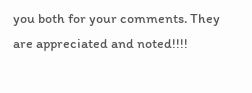you both for your comments. They are appreciated and noted!!!!